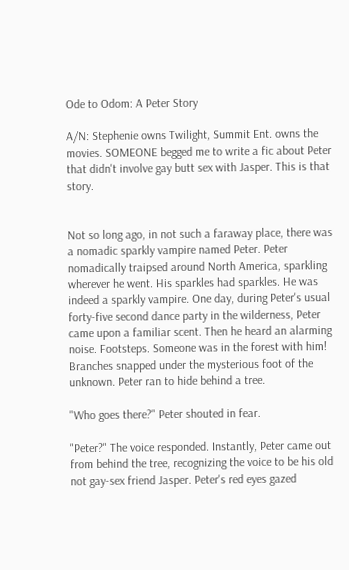Ode to Odom: A Peter Story

A/N: Stephenie owns Twilight, Summit Ent. owns the movies. SOMEONE begged me to write a fic about Peter that didn't involve gay butt sex with Jasper. This is that story.


Not so long ago, in not such a faraway place, there was a nomadic sparkly vampire named Peter. Peter nomadically traipsed around North America, sparkling wherever he went. His sparkles had sparkles. He was indeed a sparkly vampire. One day, during Peter's usual forty-five second dance party in the wilderness, Peter came upon a familiar scent. Then he heard an alarming noise. Footsteps. Someone was in the forest with him! Branches snapped under the mysterious foot of the unknown. Peter ran to hide behind a tree.

"Who goes there?" Peter shouted in fear.

"Peter?" The voice responded. Instantly, Peter came out from behind the tree, recognizing the voice to be his old not gay-sex friend Jasper. Peter's red eyes gazed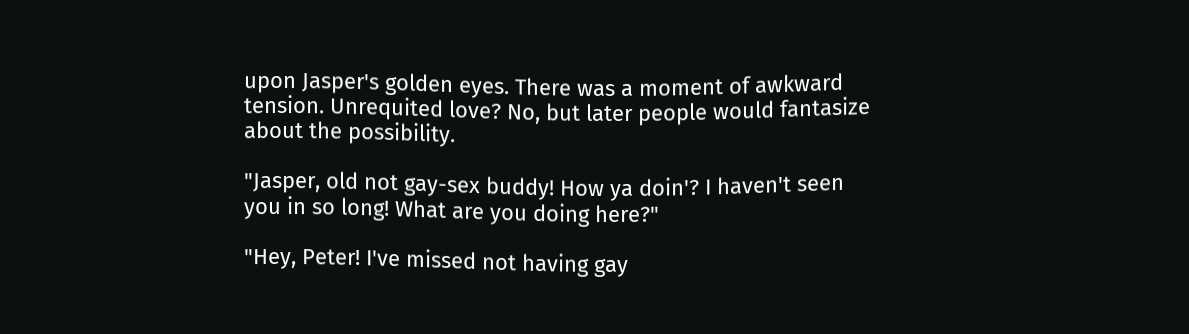upon Jasper's golden eyes. There was a moment of awkward tension. Unrequited love? No, but later people would fantasize about the possibility.

"Jasper, old not gay-sex buddy! How ya doin'? I haven't seen you in so long! What are you doing here?"

"Hey, Peter! I've missed not having gay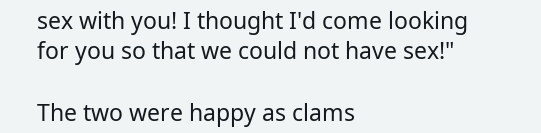sex with you! I thought I'd come looking for you so that we could not have sex!"

The two were happy as clams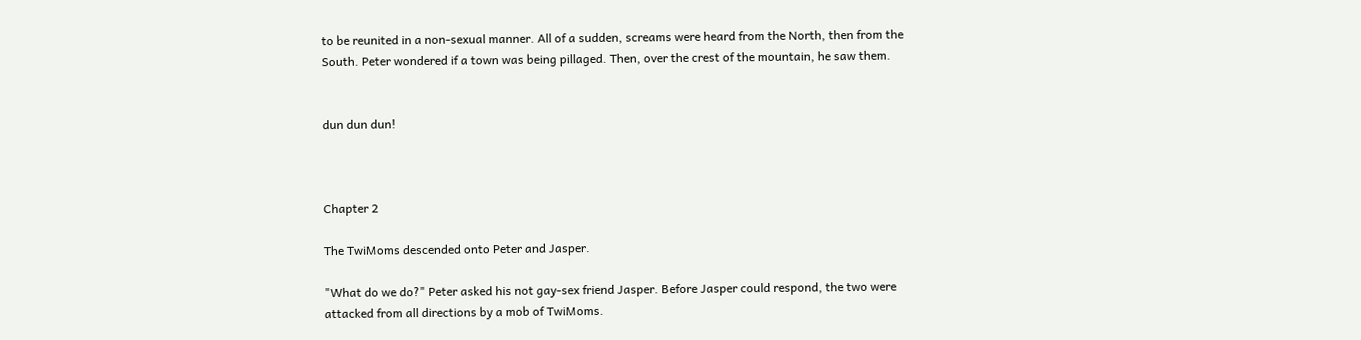to be reunited in a non-sexual manner. All of a sudden, screams were heard from the North, then from the South. Peter wondered if a town was being pillaged. Then, over the crest of the mountain, he saw them.


dun dun dun!



Chapter 2

The TwiMoms descended onto Peter and Jasper.

"What do we do?" Peter asked his not gay-sex friend Jasper. Before Jasper could respond, the two were attacked from all directions by a mob of TwiMoms.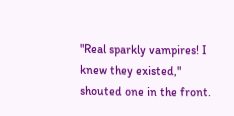"Real sparkly vampires! I knew they existed," shouted one in the front.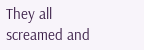They all screamed and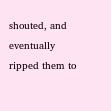shouted, and eventually ripped them to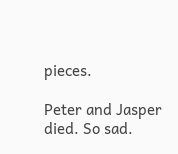pieces.

Peter and Jasper died. So sad.